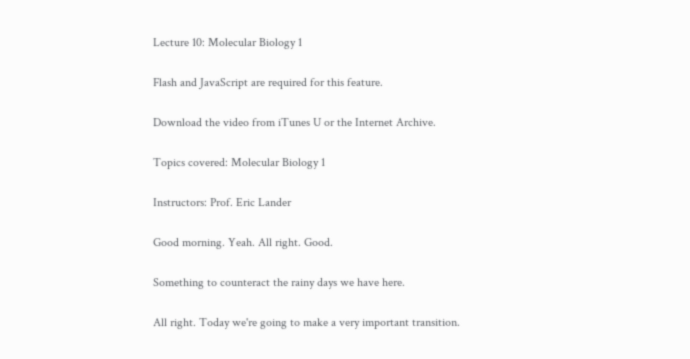Lecture 10: Molecular Biology 1

Flash and JavaScript are required for this feature.

Download the video from iTunes U or the Internet Archive.

Topics covered: Molecular Biology 1

Instructors: Prof. Eric Lander

Good morning. Yeah. All right. Good.

Something to counteract the rainy days we have here.

All right. Today we're going to make a very important transition.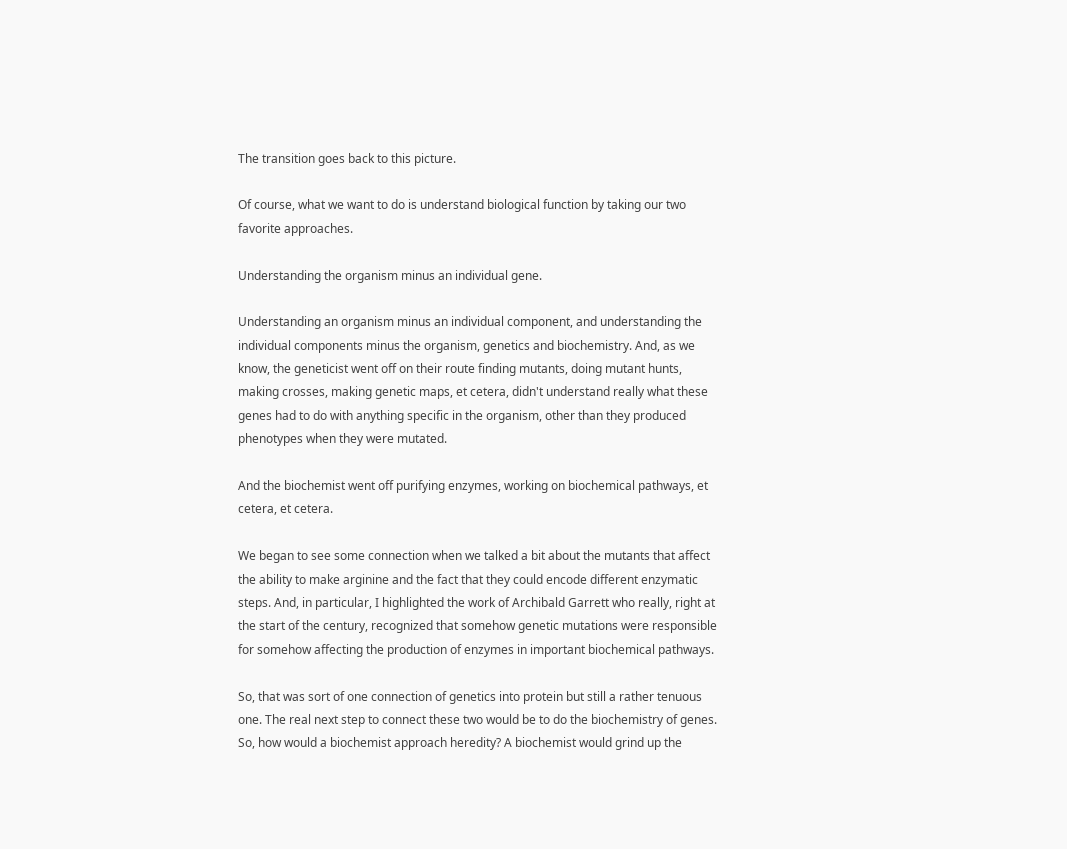The transition goes back to this picture.

Of course, what we want to do is understand biological function by taking our two favorite approaches.

Understanding the organism minus an individual gene.

Understanding an organism minus an individual component, and understanding the individual components minus the organism, genetics and biochemistry. And, as we know, the geneticist went off on their route finding mutants, doing mutant hunts, making crosses, making genetic maps, et cetera, didn't understand really what these genes had to do with anything specific in the organism, other than they produced phenotypes when they were mutated.

And the biochemist went off purifying enzymes, working on biochemical pathways, et cetera, et cetera.

We began to see some connection when we talked a bit about the mutants that affect the ability to make arginine and the fact that they could encode different enzymatic steps. And, in particular, I highlighted the work of Archibald Garrett who really, right at the start of the century, recognized that somehow genetic mutations were responsible for somehow affecting the production of enzymes in important biochemical pathways.

So, that was sort of one connection of genetics into protein but still a rather tenuous one. The real next step to connect these two would be to do the biochemistry of genes. So, how would a biochemist approach heredity? A biochemist would grind up the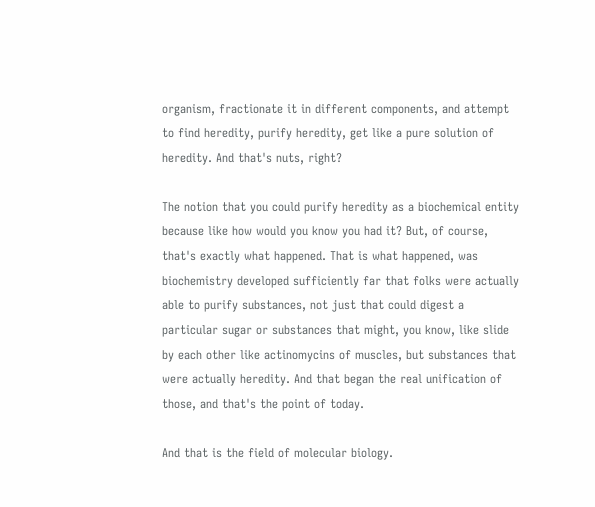organism, fractionate it in different components, and attempt to find heredity, purify heredity, get like a pure solution of heredity. And that's nuts, right?

The notion that you could purify heredity as a biochemical entity because like how would you know you had it? But, of course, that's exactly what happened. That is what happened, was biochemistry developed sufficiently far that folks were actually able to purify substances, not just that could digest a particular sugar or substances that might, you know, like slide by each other like actinomycins of muscles, but substances that were actually heredity. And that began the real unification of those, and that's the point of today.

And that is the field of molecular biology.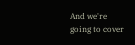And we're going to cover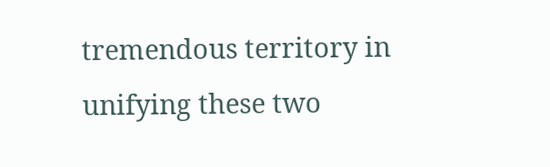tremendous territory in unifying these two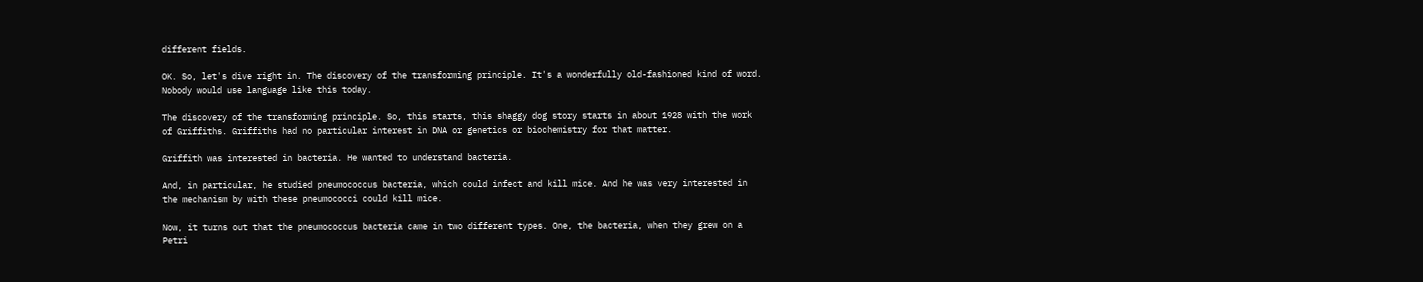different fields.

OK. So, let's dive right in. The discovery of the transforming principle. It's a wonderfully old-fashioned kind of word. Nobody would use language like this today.

The discovery of the transforming principle. So, this starts, this shaggy dog story starts in about 1928 with the work of Griffiths. Griffiths had no particular interest in DNA or genetics or biochemistry for that matter.

Griffith was interested in bacteria. He wanted to understand bacteria.

And, in particular, he studied pneumococcus bacteria, which could infect and kill mice. And he was very interested in the mechanism by with these pneumococci could kill mice.

Now, it turns out that the pneumococcus bacteria came in two different types. One, the bacteria, when they grew on a Petri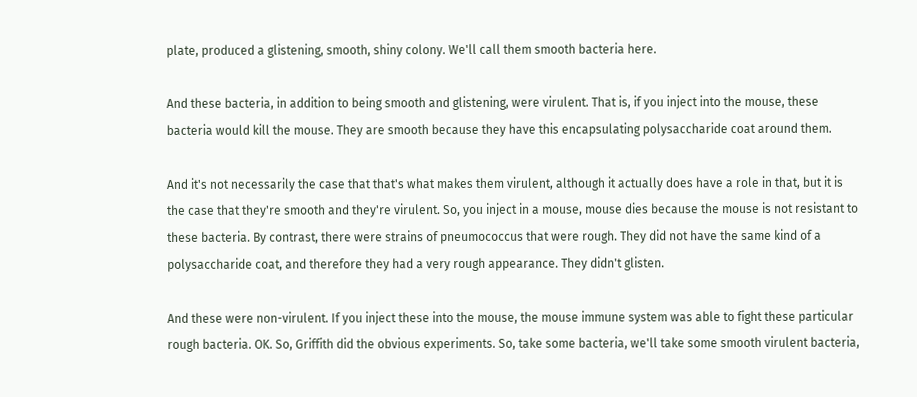plate, produced a glistening, smooth, shiny colony. We'll call them smooth bacteria here.

And these bacteria, in addition to being smooth and glistening, were virulent. That is, if you inject into the mouse, these bacteria would kill the mouse. They are smooth because they have this encapsulating polysaccharide coat around them.

And it's not necessarily the case that that's what makes them virulent, although it actually does have a role in that, but it is the case that they're smooth and they're virulent. So, you inject in a mouse, mouse dies because the mouse is not resistant to these bacteria. By contrast, there were strains of pneumococcus that were rough. They did not have the same kind of a polysaccharide coat, and therefore they had a very rough appearance. They didn't glisten.

And these were non-virulent. If you inject these into the mouse, the mouse immune system was able to fight these particular rough bacteria. OK. So, Griffith did the obvious experiments. So, take some bacteria, we'll take some smooth virulent bacteria,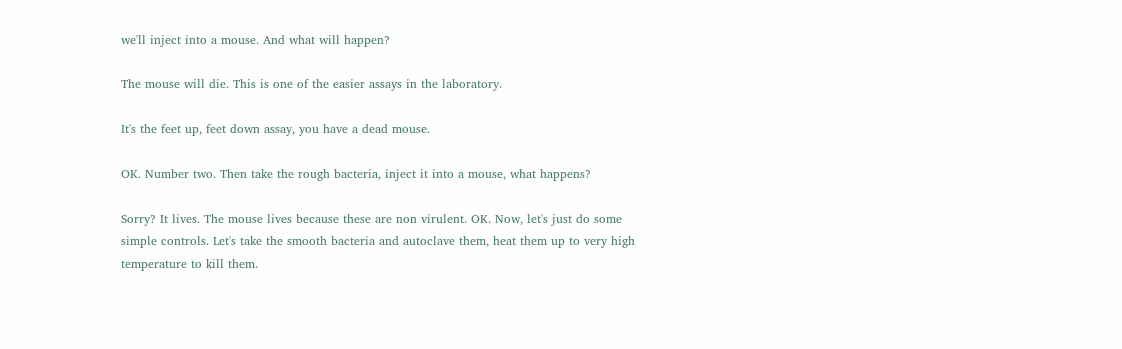we'll inject into a mouse. And what will happen?

The mouse will die. This is one of the easier assays in the laboratory.

It's the feet up, feet down assay, you have a dead mouse.

OK. Number two. Then take the rough bacteria, inject it into a mouse, what happens?

Sorry? It lives. The mouse lives because these are non virulent. OK. Now, let's just do some simple controls. Let's take the smooth bacteria and autoclave them, heat them up to very high temperature to kill them.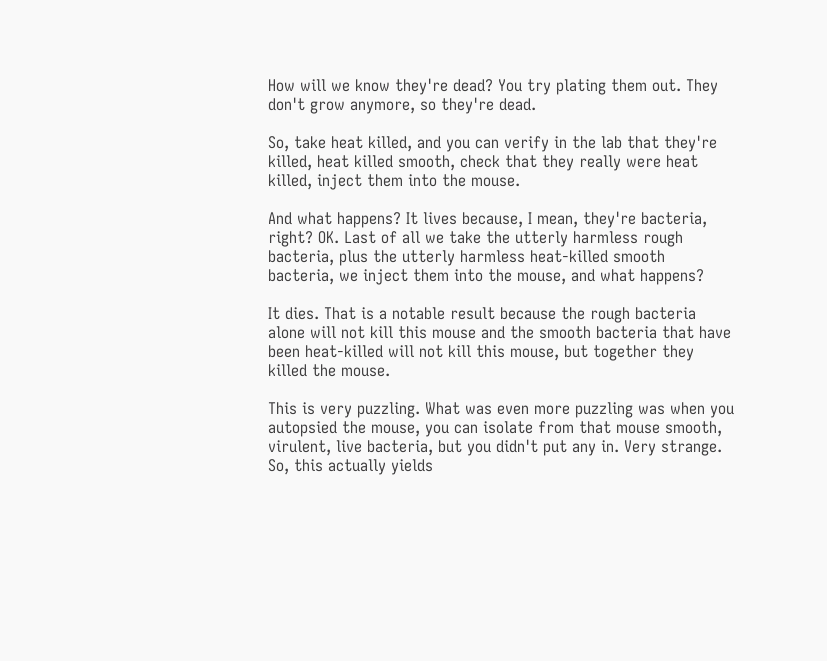How will we know they're dead? You try plating them out. They don't grow anymore, so they're dead.

So, take heat killed, and you can verify in the lab that they're killed, heat killed smooth, check that they really were heat killed, inject them into the mouse.

And what happens? It lives because, I mean, they're bacteria, right? OK. Last of all we take the utterly harmless rough bacteria, plus the utterly harmless heat-killed smooth bacteria, we inject them into the mouse, and what happens?

It dies. That is a notable result because the rough bacteria alone will not kill this mouse and the smooth bacteria that have been heat-killed will not kill this mouse, but together they killed the mouse.

This is very puzzling. What was even more puzzling was when you autopsied the mouse, you can isolate from that mouse smooth, virulent, live bacteria, but you didn't put any in. Very strange. So, this actually yields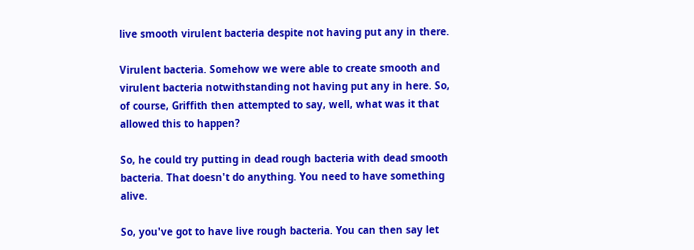live smooth virulent bacteria despite not having put any in there.

Virulent bacteria. Somehow we were able to create smooth and virulent bacteria notwithstanding not having put any in here. So, of course, Griffith then attempted to say, well, what was it that allowed this to happen?

So, he could try putting in dead rough bacteria with dead smooth bacteria. That doesn't do anything. You need to have something alive.

So, you've got to have live rough bacteria. You can then say let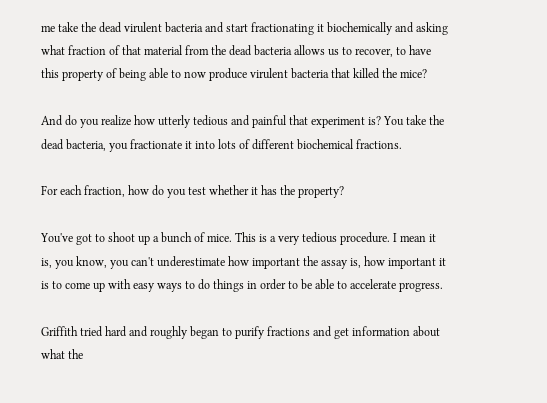me take the dead virulent bacteria and start fractionating it biochemically and asking what fraction of that material from the dead bacteria allows us to recover, to have this property of being able to now produce virulent bacteria that killed the mice?

And do you realize how utterly tedious and painful that experiment is? You take the dead bacteria, you fractionate it into lots of different biochemical fractions.

For each fraction, how do you test whether it has the property?

You've got to shoot up a bunch of mice. This is a very tedious procedure. I mean it is, you know, you can't underestimate how important the assay is, how important it is to come up with easy ways to do things in order to be able to accelerate progress.

Griffith tried hard and roughly began to purify fractions and get information about what the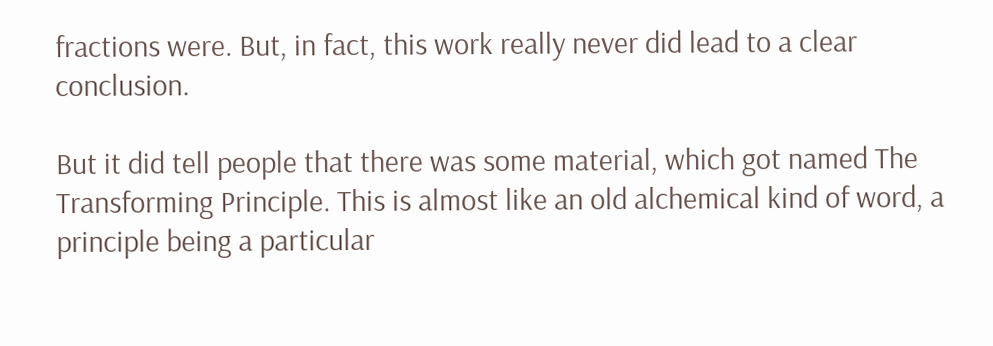fractions were. But, in fact, this work really never did lead to a clear conclusion.

But it did tell people that there was some material, which got named The Transforming Principle. This is almost like an old alchemical kind of word, a principle being a particular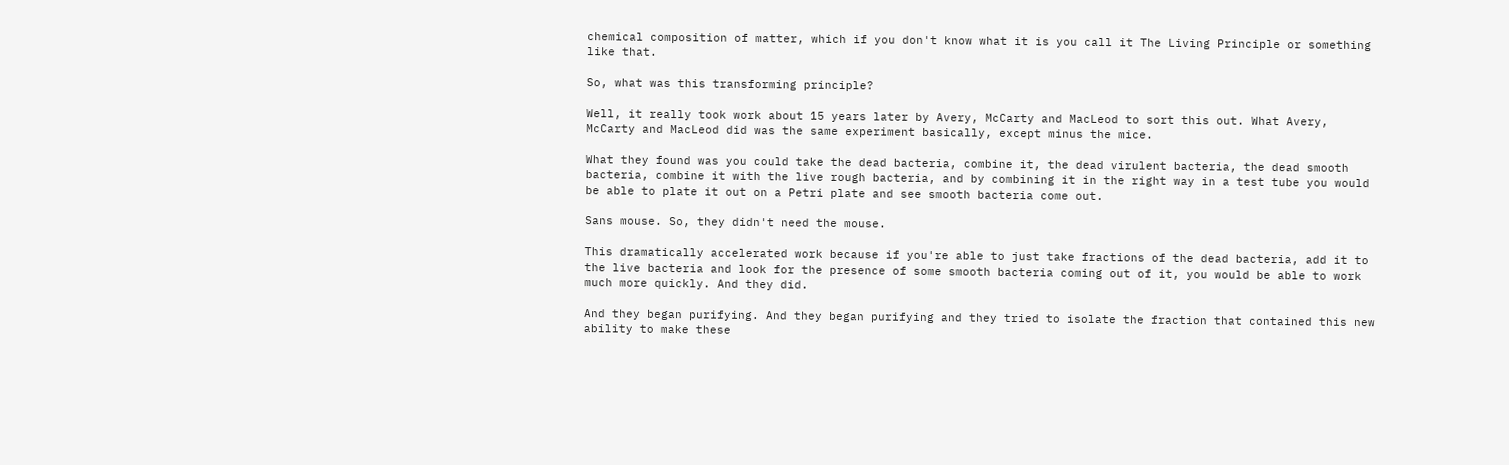chemical composition of matter, which if you don't know what it is you call it The Living Principle or something like that.

So, what was this transforming principle?

Well, it really took work about 15 years later by Avery, McCarty and MacLeod to sort this out. What Avery, McCarty and MacLeod did was the same experiment basically, except minus the mice.

What they found was you could take the dead bacteria, combine it, the dead virulent bacteria, the dead smooth bacteria, combine it with the live rough bacteria, and by combining it in the right way in a test tube you would be able to plate it out on a Petri plate and see smooth bacteria come out.

Sans mouse. So, they didn't need the mouse.

This dramatically accelerated work because if you're able to just take fractions of the dead bacteria, add it to the live bacteria and look for the presence of some smooth bacteria coming out of it, you would be able to work much more quickly. And they did.

And they began purifying. And they began purifying and they tried to isolate the fraction that contained this new ability to make these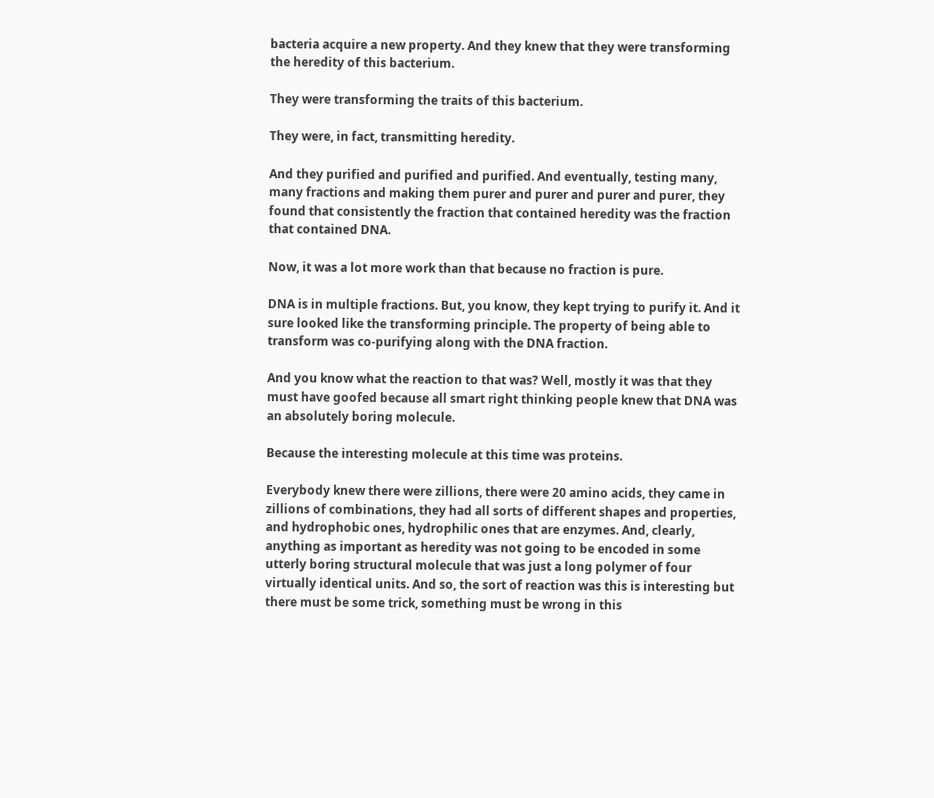bacteria acquire a new property. And they knew that they were transforming the heredity of this bacterium.

They were transforming the traits of this bacterium.

They were, in fact, transmitting heredity.

And they purified and purified and purified. And eventually, testing many, many fractions and making them purer and purer and purer and purer, they found that consistently the fraction that contained heredity was the fraction that contained DNA.

Now, it was a lot more work than that because no fraction is pure.

DNA is in multiple fractions. But, you know, they kept trying to purify it. And it sure looked like the transforming principle. The property of being able to transform was co-purifying along with the DNA fraction.

And you know what the reaction to that was? Well, mostly it was that they must have goofed because all smart right thinking people knew that DNA was an absolutely boring molecule.

Because the interesting molecule at this time was proteins.

Everybody knew there were zillions, there were 20 amino acids, they came in zillions of combinations, they had all sorts of different shapes and properties, and hydrophobic ones, hydrophilic ones that are enzymes. And, clearly, anything as important as heredity was not going to be encoded in some utterly boring structural molecule that was just a long polymer of four virtually identical units. And so, the sort of reaction was this is interesting but there must be some trick, something must be wrong in this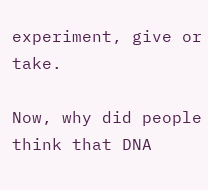experiment, give or take.

Now, why did people think that DNA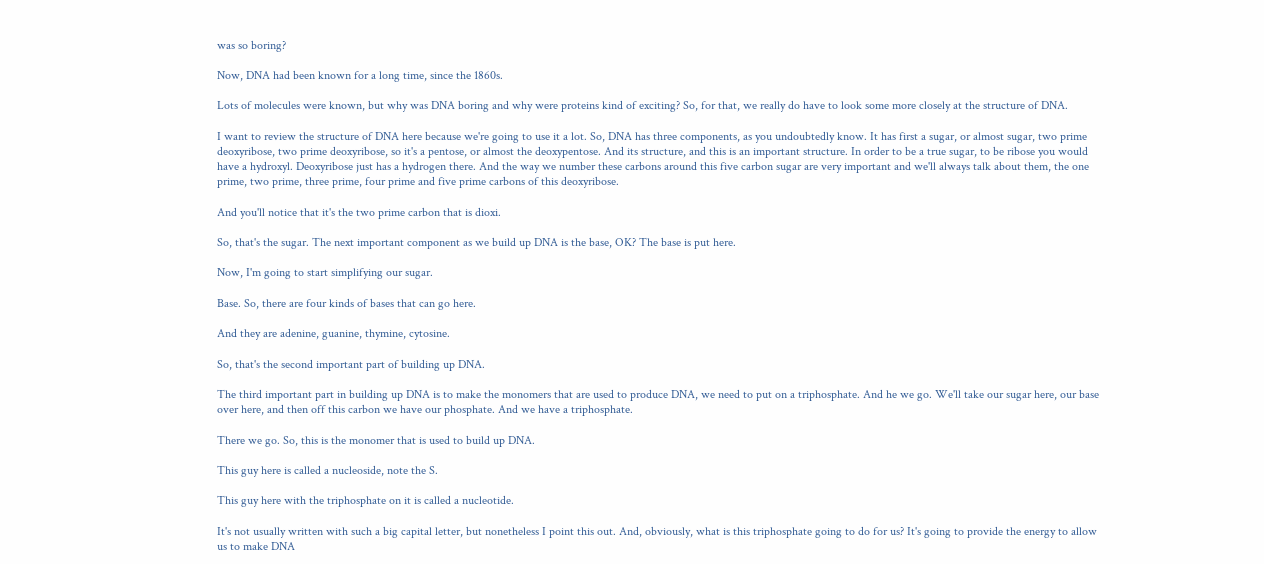was so boring?

Now, DNA had been known for a long time, since the 1860s.

Lots of molecules were known, but why was DNA boring and why were proteins kind of exciting? So, for that, we really do have to look some more closely at the structure of DNA.

I want to review the structure of DNA here because we're going to use it a lot. So, DNA has three components, as you undoubtedly know. It has first a sugar, or almost sugar, two prime deoxyribose, two prime deoxyribose, so it's a pentose, or almost the deoxypentose. And its structure, and this is an important structure. In order to be a true sugar, to be ribose you would have a hydroxyl. Deoxyribose just has a hydrogen there. And the way we number these carbons around this five carbon sugar are very important and we'll always talk about them, the one prime, two prime, three prime, four prime and five prime carbons of this deoxyribose.

And you'll notice that it's the two prime carbon that is dioxi.

So, that's the sugar. The next important component as we build up DNA is the base, OK? The base is put here.

Now, I'm going to start simplifying our sugar.

Base. So, there are four kinds of bases that can go here.

And they are adenine, guanine, thymine, cytosine.

So, that's the second important part of building up DNA.

The third important part in building up DNA is to make the monomers that are used to produce DNA, we need to put on a triphosphate. And he we go. We'll take our sugar here, our base over here, and then off this carbon we have our phosphate. And we have a triphosphate.

There we go. So, this is the monomer that is used to build up DNA.

This guy here is called a nucleoside, note the S.

This guy here with the triphosphate on it is called a nucleotide.

It's not usually written with such a big capital letter, but nonetheless I point this out. And, obviously, what is this triphosphate going to do for us? It's going to provide the energy to allow us to make DNA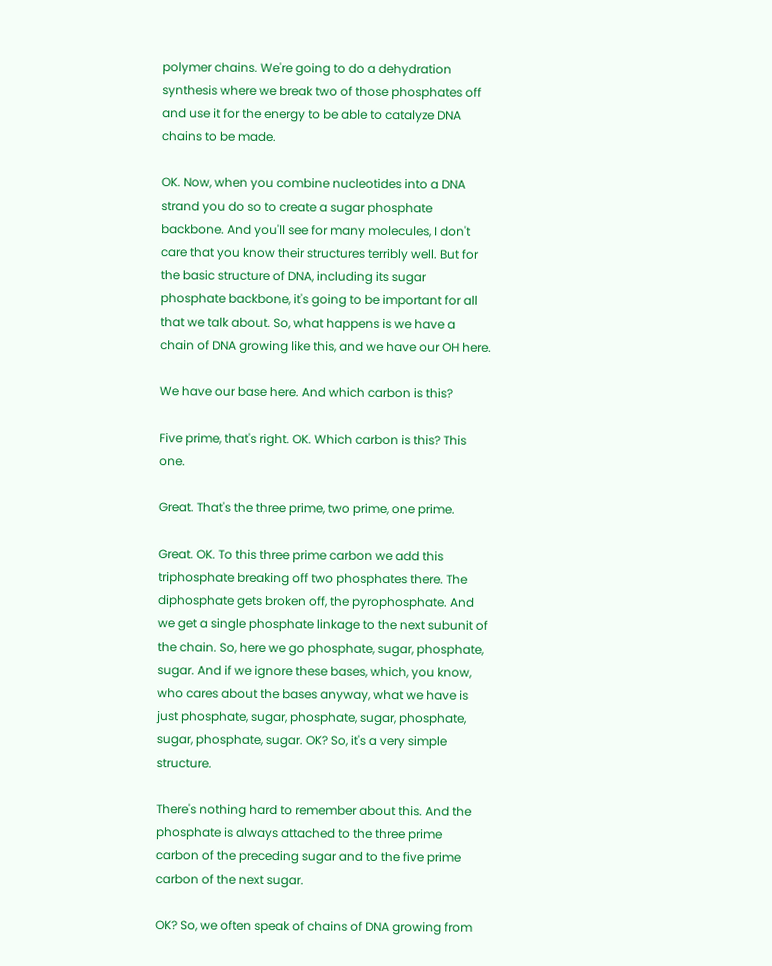polymer chains. We're going to do a dehydration synthesis where we break two of those phosphates off and use it for the energy to be able to catalyze DNA chains to be made.

OK. Now, when you combine nucleotides into a DNA strand you do so to create a sugar phosphate backbone. And you'll see for many molecules, I don't care that you know their structures terribly well. But for the basic structure of DNA, including its sugar phosphate backbone, it's going to be important for all that we talk about. So, what happens is we have a chain of DNA growing like this, and we have our OH here.

We have our base here. And which carbon is this?

Five prime, that's right. OK. Which carbon is this? This one.

Great. That's the three prime, two prime, one prime.

Great. OK. To this three prime carbon we add this triphosphate breaking off two phosphates there. The diphosphate gets broken off, the pyrophosphate. And we get a single phosphate linkage to the next subunit of the chain. So, here we go phosphate, sugar, phosphate, sugar. And if we ignore these bases, which, you know, who cares about the bases anyway, what we have is just phosphate, sugar, phosphate, sugar, phosphate, sugar, phosphate, sugar. OK? So, it's a very simple structure.

There's nothing hard to remember about this. And the phosphate is always attached to the three prime carbon of the preceding sugar and to the five prime carbon of the next sugar.

OK? So, we often speak of chains of DNA growing from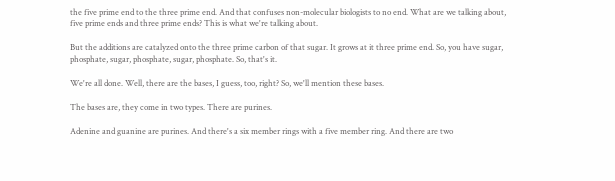the five prime end to the three prime end. And that confuses non-molecular biologists to no end. What are we talking about, five prime ends and three prime ends? This is what we're talking about.

But the additions are catalyzed onto the three prime carbon of that sugar. It grows at it three prime end. So, you have sugar, phosphate, sugar, phosphate, sugar, phosphate. So, that's it.

We're all done. Well, there are the bases, I guess, too, right? So, we'll mention these bases.

The bases are, they come in two types. There are purines.

Adenine and guanine are purines. And there's a six member rings with a five member ring. And there are two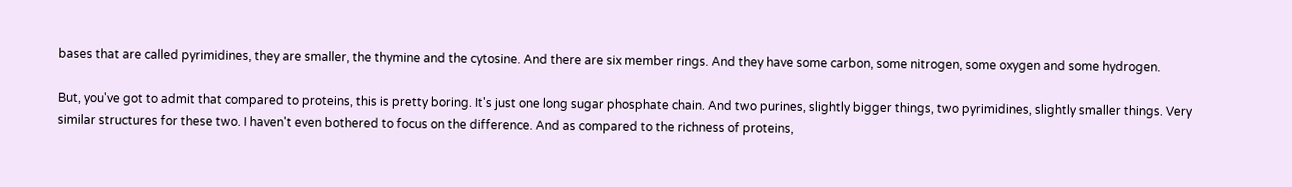bases that are called pyrimidines, they are smaller, the thymine and the cytosine. And there are six member rings. And they have some carbon, some nitrogen, some oxygen and some hydrogen.

But, you've got to admit that compared to proteins, this is pretty boring. It's just one long sugar phosphate chain. And two purines, slightly bigger things, two pyrimidines, slightly smaller things. Very similar structures for these two. I haven't even bothered to focus on the difference. And as compared to the richness of proteins,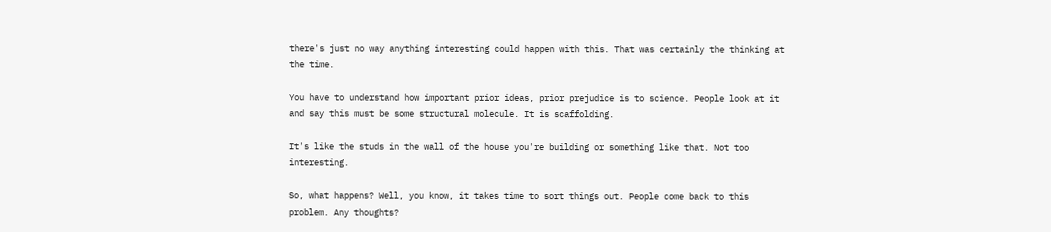there's just no way anything interesting could happen with this. That was certainly the thinking at the time.

You have to understand how important prior ideas, prior prejudice is to science. People look at it and say this must be some structural molecule. It is scaffolding.

It's like the studs in the wall of the house you're building or something like that. Not too interesting.

So, what happens? Well, you know, it takes time to sort things out. People come back to this problem. Any thoughts?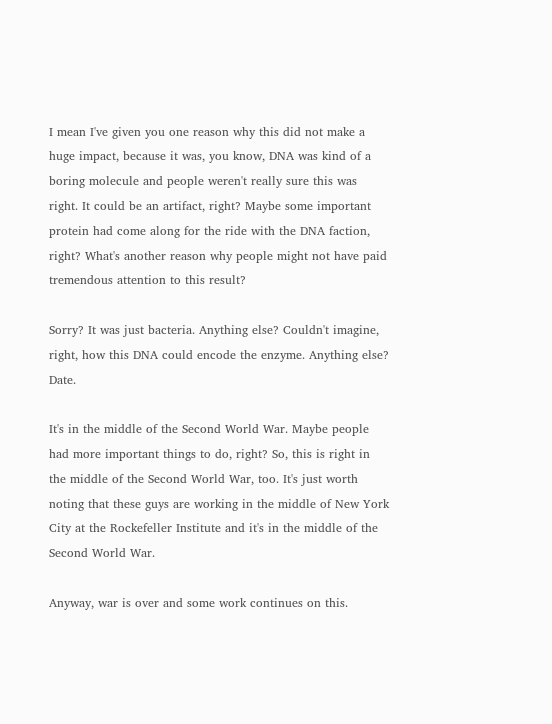I mean I've given you one reason why this did not make a huge impact, because it was, you know, DNA was kind of a boring molecule and people weren't really sure this was right. It could be an artifact, right? Maybe some important protein had come along for the ride with the DNA faction, right? What's another reason why people might not have paid tremendous attention to this result?

Sorry? It was just bacteria. Anything else? Couldn't imagine, right, how this DNA could encode the enzyme. Anything else? Date.

It's in the middle of the Second World War. Maybe people had more important things to do, right? So, this is right in the middle of the Second World War, too. It's just worth noting that these guys are working in the middle of New York City at the Rockefeller Institute and it's in the middle of the Second World War.

Anyway, war is over and some work continues on this.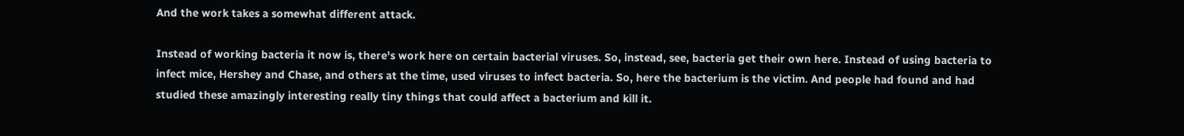And the work takes a somewhat different attack.

Instead of working bacteria it now is, there's work here on certain bacterial viruses. So, instead, see, bacteria get their own here. Instead of using bacteria to infect mice, Hershey and Chase, and others at the time, used viruses to infect bacteria. So, here the bacterium is the victim. And people had found and had studied these amazingly interesting really tiny things that could affect a bacterium and kill it.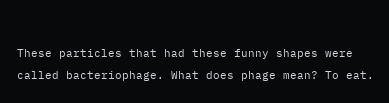These particles that had these funny shapes were called bacteriophage. What does phage mean? To eat.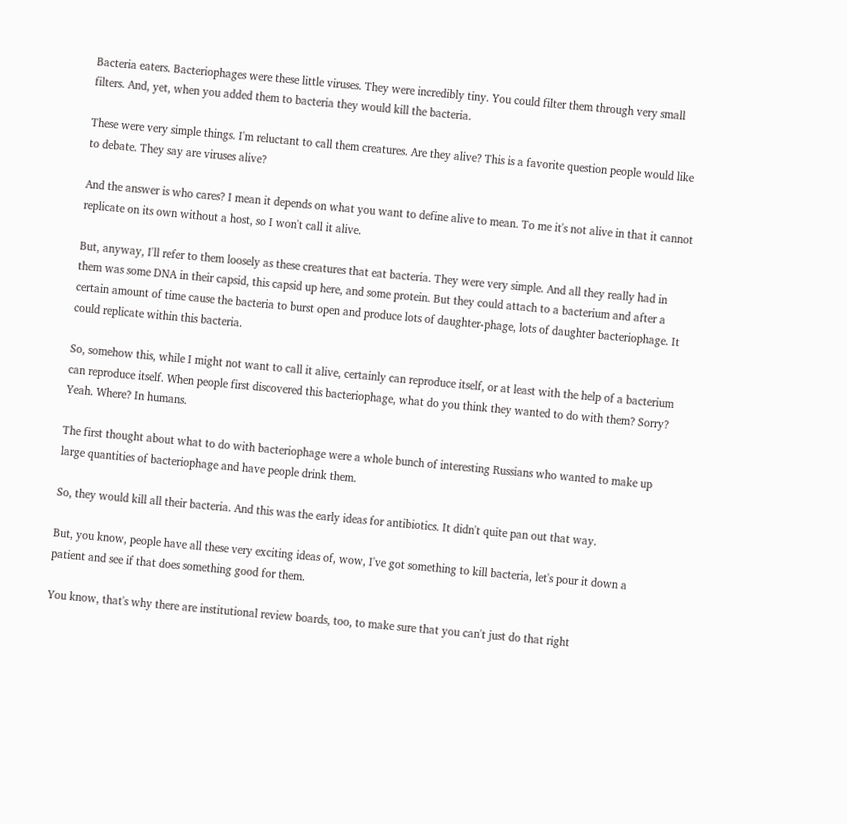Bacteria eaters. Bacteriophages were these little viruses. They were incredibly tiny. You could filter them through very small filters. And, yet, when you added them to bacteria they would kill the bacteria.

These were very simple things. I'm reluctant to call them creatures. Are they alive? This is a favorite question people would like to debate. They say are viruses alive?

And the answer is who cares? I mean it depends on what you want to define alive to mean. To me it's not alive in that it cannot replicate on its own without a host, so I won't call it alive.

But, anyway, I'll refer to them loosely as these creatures that eat bacteria. They were very simple. And all they really had in them was some DNA in their capsid, this capsid up here, and some protein. But they could attach to a bacterium and after a certain amount of time cause the bacteria to burst open and produce lots of daughter-phage, lots of daughter bacteriophage. It could replicate within this bacteria.

So, somehow this, while I might not want to call it alive, certainly can reproduce itself, or at least with the help of a bacterium can reproduce itself. When people first discovered this bacteriophage, what do you think they wanted to do with them? Sorry? Yeah. Where? In humans.

The first thought about what to do with bacteriophage were a whole bunch of interesting Russians who wanted to make up large quantities of bacteriophage and have people drink them.

So, they would kill all their bacteria. And this was the early ideas for antibiotics. It didn't quite pan out that way.

But, you know, people have all these very exciting ideas of, wow, I've got something to kill bacteria, let's pour it down a patient and see if that does something good for them.

You know, that's why there are institutional review boards, too, to make sure that you can't just do that right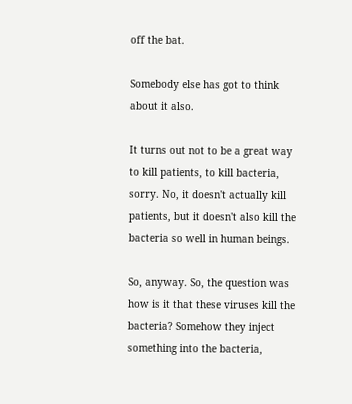off the bat.

Somebody else has got to think about it also.

It turns out not to be a great way to kill patients, to kill bacteria, sorry. No, it doesn't actually kill patients, but it doesn't also kill the bacteria so well in human beings.

So, anyway. So, the question was how is it that these viruses kill the bacteria? Somehow they inject something into the bacteria,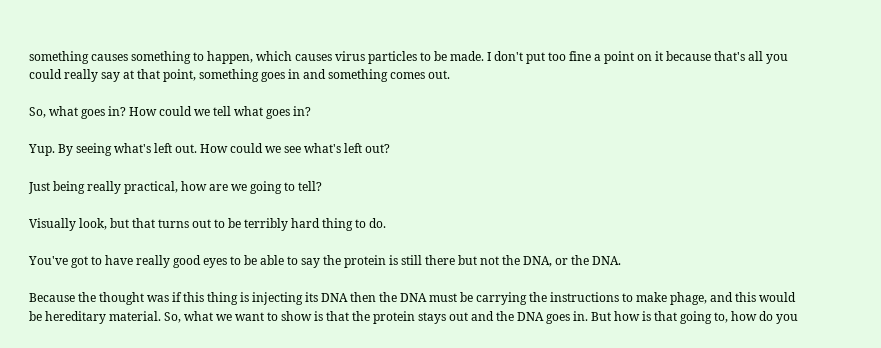something causes something to happen, which causes virus particles to be made. I don't put too fine a point on it because that's all you could really say at that point, something goes in and something comes out.

So, what goes in? How could we tell what goes in?

Yup. By seeing what's left out. How could we see what's left out?

Just being really practical, how are we going to tell?

Visually look, but that turns out to be terribly hard thing to do.

You've got to have really good eyes to be able to say the protein is still there but not the DNA, or the DNA.

Because the thought was if this thing is injecting its DNA then the DNA must be carrying the instructions to make phage, and this would be hereditary material. So, what we want to show is that the protein stays out and the DNA goes in. But how is that going to, how do you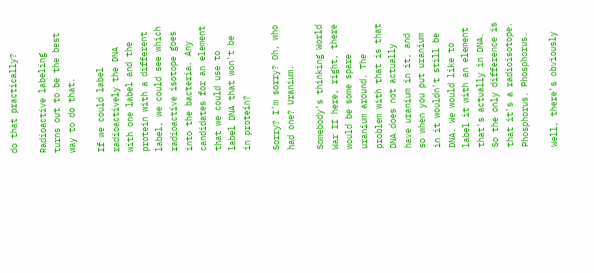do that practically?

Radioactive labeling turns out to be the best way to do that.

If we could label radioactively the DNA with one label and the protein with a different label, we could see which radioactive isotope goes into the bacteria. Any candidates for an element that we could use to label DNA that won't be in protein?

Sorry? I'm sorry? Oh, who had one? Uranium.

Somebody's thinking World War II here, right, there would be some spare uranium around. The problem with that is that DNA does not actually have uranium in it, and so when you put uranium in it wouldn't still be DNA. We would like to label it with an element that's actually in DNA. So the only difference is that it's a radioisotope. Phosphorus. Phosphorus.

Well, there's obviously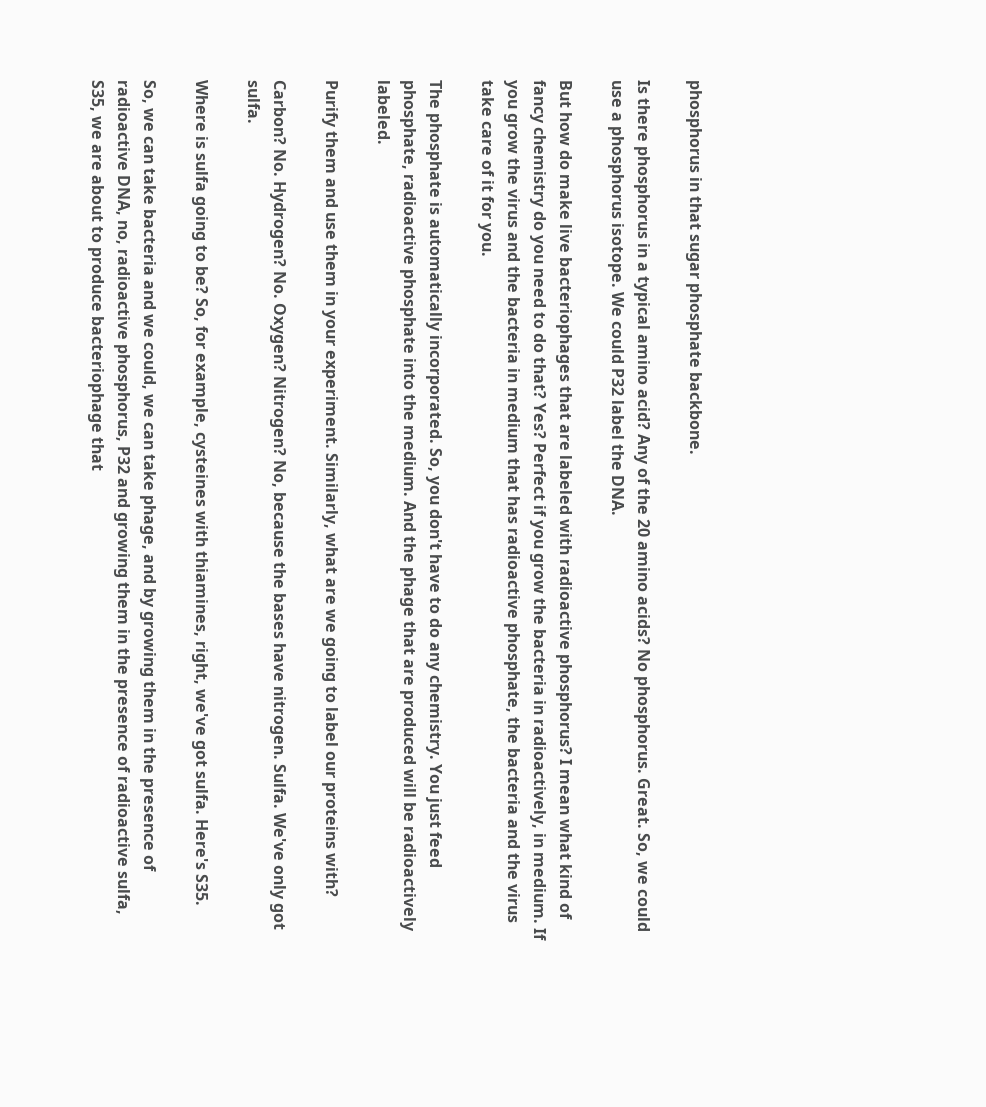phosphorus in that sugar phosphate backbone.

Is there phosphorus in a typical amino acid? Any of the 20 amino acids? No phosphorus. Great. So, we could use a phosphorus isotope. We could P32 label the DNA.

But how do make live bacteriophages that are labeled with radioactive phosphorus? I mean what kind of fancy chemistry do you need to do that? Yes? Perfect if you grow the bacteria in radioactively, in medium. If you grow the virus and the bacteria in medium that has radioactive phosphate, the bacteria and the virus take care of it for you.

The phosphate is automatically incorporated. So, you don't have to do any chemistry. You just feed phosphate, radioactive phosphate into the medium. And the phage that are produced will be radioactively labeled.

Purify them and use them in your experiment. Similarly, what are we going to label our proteins with?

Carbon? No. Hydrogen? No. Oxygen? Nitrogen? No, because the bases have nitrogen. Sulfa. We've only got sulfa.

Where is sulfa going to be? So, for example, cysteines with thiamines, right, we've got sulfa. Here's S35.

So, we can take bacteria and we could, we can take phage, and by growing them in the presence of radioactive DNA, no, radioactive phosphorus, P32 and growing them in the presence of radioactive sulfa, S35, we are about to produce bacteriophage that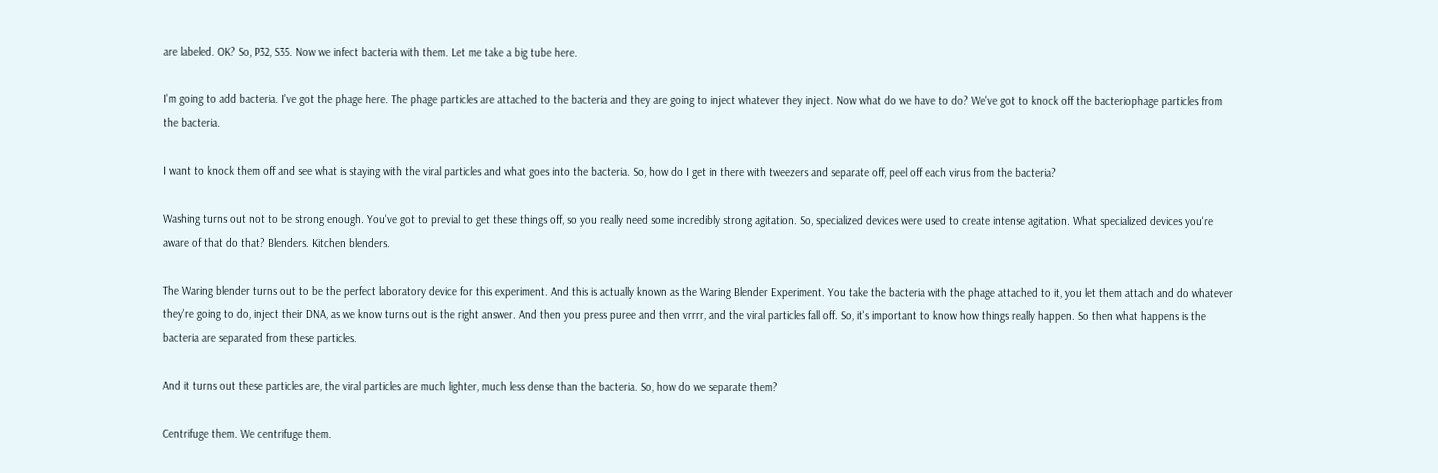are labeled. OK? So, P32, S35. Now we infect bacteria with them. Let me take a big tube here.

I'm going to add bacteria. I've got the phage here. The phage particles are attached to the bacteria and they are going to inject whatever they inject. Now what do we have to do? We've got to knock off the bacteriophage particles from the bacteria.

I want to knock them off and see what is staying with the viral particles and what goes into the bacteria. So, how do I get in there with tweezers and separate off, peel off each virus from the bacteria?

Washing turns out not to be strong enough. You've got to previal to get these things off, so you really need some incredibly strong agitation. So, specialized devices were used to create intense agitation. What specialized devices you're aware of that do that? Blenders. Kitchen blenders.

The Waring blender turns out to be the perfect laboratory device for this experiment. And this is actually known as the Waring Blender Experiment. You take the bacteria with the phage attached to it, you let them attach and do whatever they're going to do, inject their DNA, as we know turns out is the right answer. And then you press puree and then vrrrr, and the viral particles fall off. So, it's important to know how things really happen. So then what happens is the bacteria are separated from these particles.

And it turns out these particles are, the viral particles are much lighter, much less dense than the bacteria. So, how do we separate them?

Centrifuge them. We centrifuge them.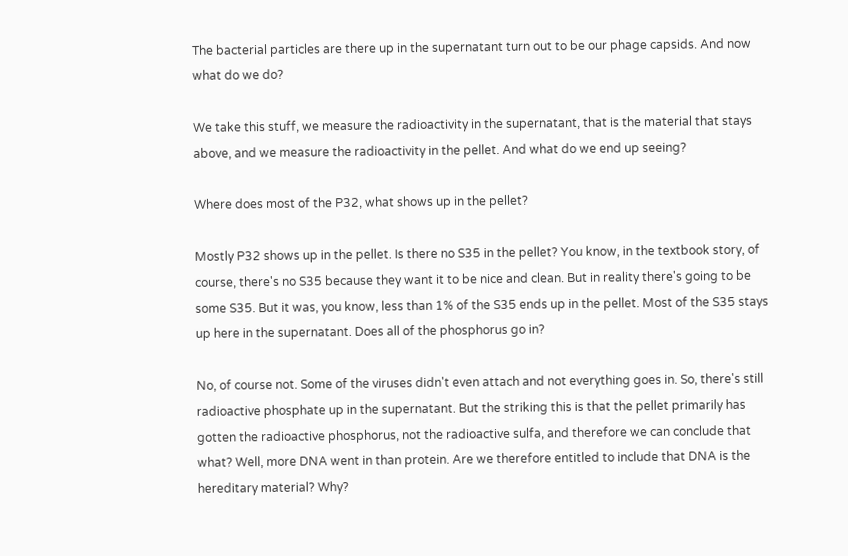The bacterial particles are there up in the supernatant turn out to be our phage capsids. And now what do we do?

We take this stuff, we measure the radioactivity in the supernatant, that is the material that stays above, and we measure the radioactivity in the pellet. And what do we end up seeing?

Where does most of the P32, what shows up in the pellet?

Mostly P32 shows up in the pellet. Is there no S35 in the pellet? You know, in the textbook story, of course, there's no S35 because they want it to be nice and clean. But in reality there's going to be some S35. But it was, you know, less than 1% of the S35 ends up in the pellet. Most of the S35 stays up here in the supernatant. Does all of the phosphorus go in?

No, of course not. Some of the viruses didn't even attach and not everything goes in. So, there's still radioactive phosphate up in the supernatant. But the striking this is that the pellet primarily has gotten the radioactive phosphorus, not the radioactive sulfa, and therefore we can conclude that what? Well, more DNA went in than protein. Are we therefore entitled to include that DNA is the hereditary material? Why?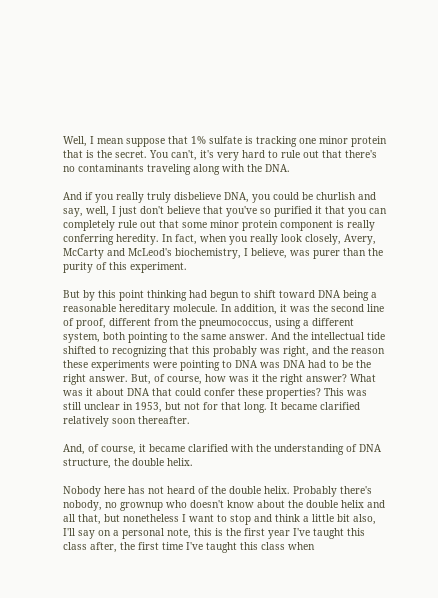Well, I mean suppose that 1% sulfate is tracking one minor protein that is the secret. You can't, it's very hard to rule out that there's no contaminants traveling along with the DNA.

And if you really truly disbelieve DNA, you could be churlish and say, well, I just don't believe that you've so purified it that you can completely rule out that some minor protein component is really conferring heredity. In fact, when you really look closely, Avery, McCarty and McLeod's biochemistry, I believe, was purer than the purity of this experiment.

But by this point thinking had begun to shift toward DNA being a reasonable hereditary molecule. In addition, it was the second line of proof, different from the pneumococcus, using a different system, both pointing to the same answer. And the intellectual tide shifted to recognizing that this probably was right, and the reason these experiments were pointing to DNA was DNA had to be the right answer. But, of course, how was it the right answer? What was it about DNA that could confer these properties? This was still unclear in 1953, but not for that long. It became clarified relatively soon thereafter.

And, of course, it became clarified with the understanding of DNA structure, the double helix.

Nobody here has not heard of the double helix. Probably there's nobody, no grownup who doesn't know about the double helix and all that, but nonetheless I want to stop and think a little bit also, I'll say on a personal note, this is the first year I've taught this class after, the first time I've taught this class when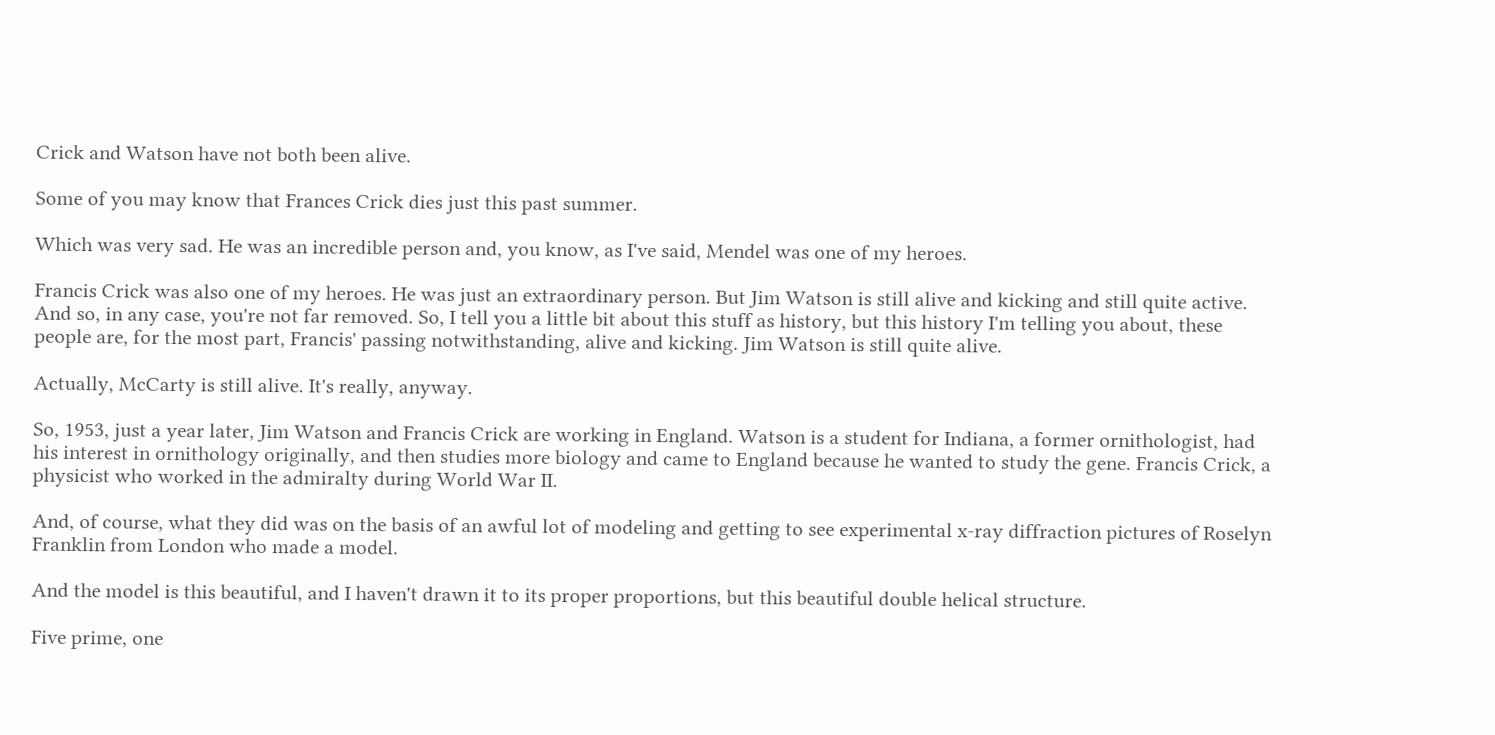Crick and Watson have not both been alive.

Some of you may know that Frances Crick dies just this past summer.

Which was very sad. He was an incredible person and, you know, as I've said, Mendel was one of my heroes.

Francis Crick was also one of my heroes. He was just an extraordinary person. But Jim Watson is still alive and kicking and still quite active. And so, in any case, you're not far removed. So, I tell you a little bit about this stuff as history, but this history I'm telling you about, these people are, for the most part, Francis' passing notwithstanding, alive and kicking. Jim Watson is still quite alive.

Actually, McCarty is still alive. It's really, anyway.

So, 1953, just a year later, Jim Watson and Francis Crick are working in England. Watson is a student for Indiana, a former ornithologist, had his interest in ornithology originally, and then studies more biology and came to England because he wanted to study the gene. Francis Crick, a physicist who worked in the admiralty during World War II.

And, of course, what they did was on the basis of an awful lot of modeling and getting to see experimental x-ray diffraction pictures of Roselyn Franklin from London who made a model.

And the model is this beautiful, and I haven't drawn it to its proper proportions, but this beautiful double helical structure.

Five prime, one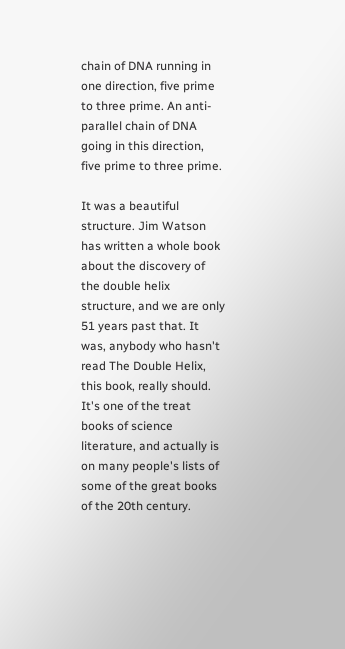chain of DNA running in one direction, five prime to three prime. An anti-parallel chain of DNA going in this direction, five prime to three prime.

It was a beautiful structure. Jim Watson has written a whole book about the discovery of the double helix structure, and we are only 51 years past that. It was, anybody who hasn't read The Double Helix, this book, really should. It's one of the treat books of science literature, and actually is on many people's lists of some of the great books of the 20th century.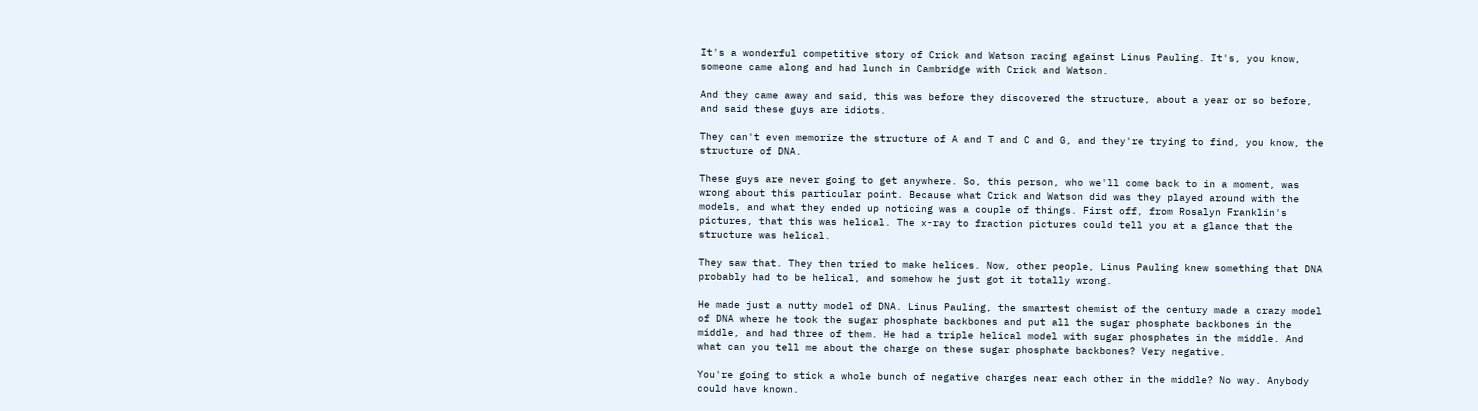It's a wonderful competitive story of Crick and Watson racing against Linus Pauling. It's, you know, someone came along and had lunch in Cambridge with Crick and Watson.

And they came away and said, this was before they discovered the structure, about a year or so before, and said these guys are idiots.

They can't even memorize the structure of A and T and C and G, and they're trying to find, you know, the structure of DNA.

These guys are never going to get anywhere. So, this person, who we'll come back to in a moment, was wrong about this particular point. Because what Crick and Watson did was they played around with the models, and what they ended up noticing was a couple of things. First off, from Rosalyn Franklin's pictures, that this was helical. The x-ray to fraction pictures could tell you at a glance that the structure was helical.

They saw that. They then tried to make helices. Now, other people, Linus Pauling knew something that DNA probably had to be helical, and somehow he just got it totally wrong.

He made just a nutty model of DNA. Linus Pauling, the smartest chemist of the century made a crazy model of DNA where he took the sugar phosphate backbones and put all the sugar phosphate backbones in the middle, and had three of them. He had a triple helical model with sugar phosphates in the middle. And what can you tell me about the charge on these sugar phosphate backbones? Very negative.

You're going to stick a whole bunch of negative charges near each other in the middle? No way. Anybody could have known.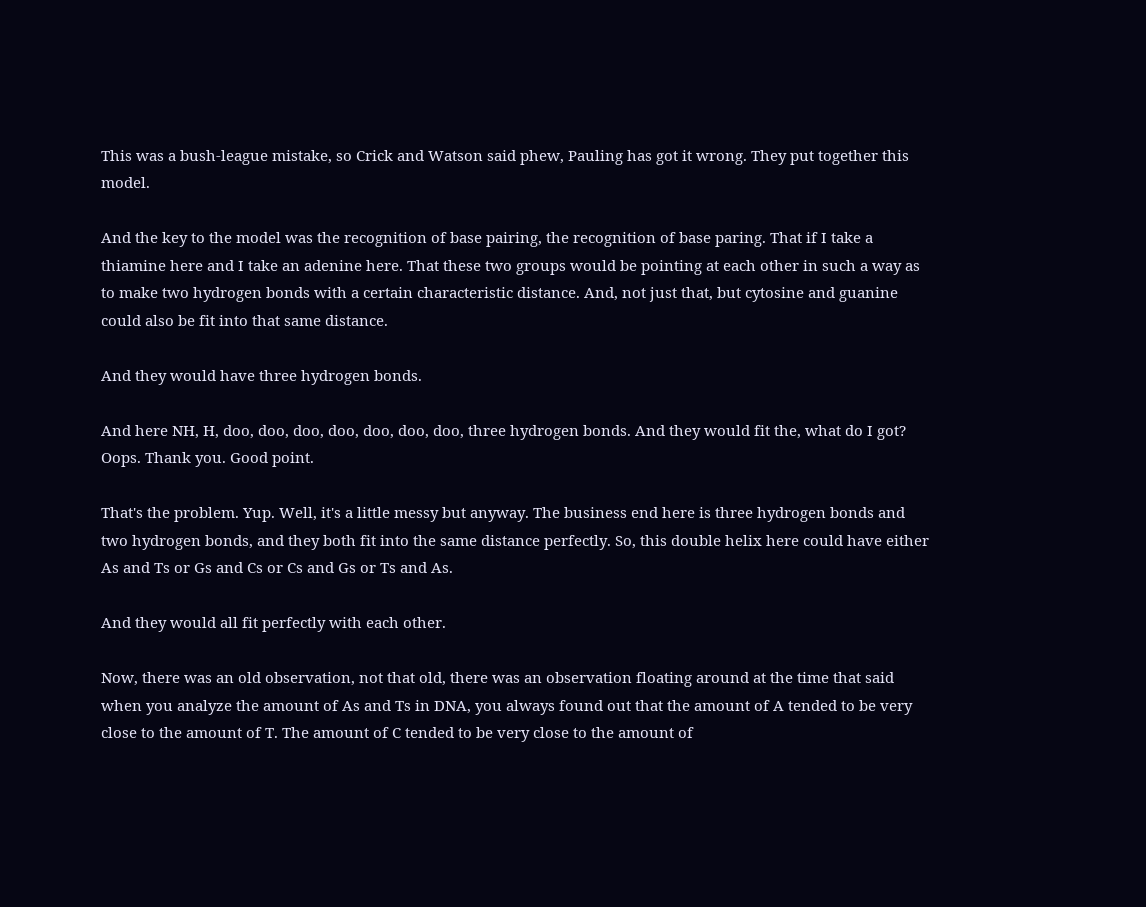This was a bush-league mistake, so Crick and Watson said phew, Pauling has got it wrong. They put together this model.

And the key to the model was the recognition of base pairing, the recognition of base paring. That if I take a thiamine here and I take an adenine here. That these two groups would be pointing at each other in such a way as to make two hydrogen bonds with a certain characteristic distance. And, not just that, but cytosine and guanine could also be fit into that same distance.

And they would have three hydrogen bonds.

And here NH, H, doo, doo, doo, doo, doo, doo, doo, three hydrogen bonds. And they would fit the, what do I got? Oops. Thank you. Good point.

That's the problem. Yup. Well, it's a little messy but anyway. The business end here is three hydrogen bonds and two hydrogen bonds, and they both fit into the same distance perfectly. So, this double helix here could have either As and Ts or Gs and Cs or Cs and Gs or Ts and As.

And they would all fit perfectly with each other.

Now, there was an old observation, not that old, there was an observation floating around at the time that said when you analyze the amount of As and Ts in DNA, you always found out that the amount of A tended to be very close to the amount of T. The amount of C tended to be very close to the amount of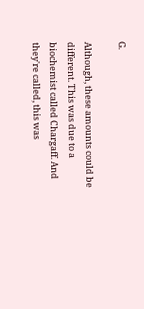G.

Although, these amounts could be different. This was due to a biochemist called Chargaff. And they're called, this was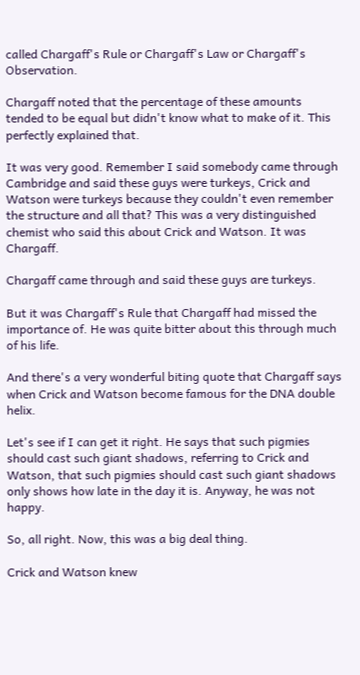called Chargaff's Rule or Chargaff's Law or Chargaff's Observation.

Chargaff noted that the percentage of these amounts tended to be equal but didn't know what to make of it. This perfectly explained that.

It was very good. Remember I said somebody came through Cambridge and said these guys were turkeys, Crick and Watson were turkeys because they couldn't even remember the structure and all that? This was a very distinguished chemist who said this about Crick and Watson. It was Chargaff.

Chargaff came through and said these guys are turkeys.

But it was Chargaff's Rule that Chargaff had missed the importance of. He was quite bitter about this through much of his life.

And there's a very wonderful biting quote that Chargaff says when Crick and Watson become famous for the DNA double helix.

Let's see if I can get it right. He says that such pigmies should cast such giant shadows, referring to Crick and Watson, that such pigmies should cast such giant shadows only shows how late in the day it is. Anyway, he was not happy.

So, all right. Now, this was a big deal thing.

Crick and Watson knew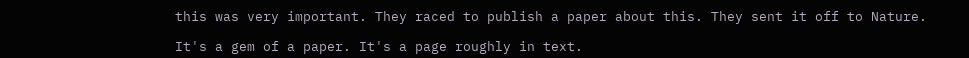this was very important. They raced to publish a paper about this. They sent it off to Nature.

It's a gem of a paper. It's a page roughly in text.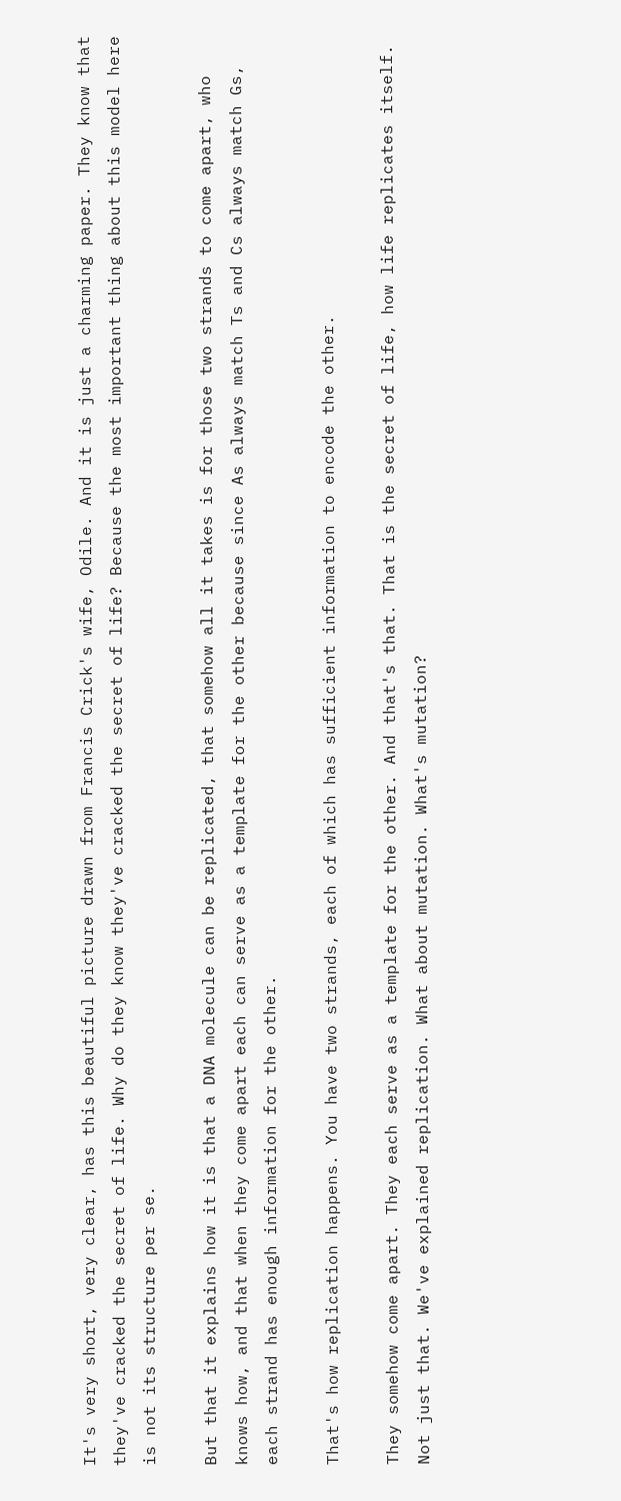It's very short, very clear, has this beautiful picture drawn from Francis Crick's wife, Odile. And it is just a charming paper. They know that they've cracked the secret of life. Why do they know they've cracked the secret of life? Because the most important thing about this model here is not its structure per se.

But that it explains how it is that a DNA molecule can be replicated, that somehow all it takes is for those two strands to come apart, who knows how, and that when they come apart each can serve as a template for the other because since As always match Ts and Cs always match Gs, each strand has enough information for the other.

That's how replication happens. You have two strands, each of which has sufficient information to encode the other.

They somehow come apart. They each serve as a template for the other. And that's that. That is the secret of life, how life replicates itself. Not just that. We've explained replication. What about mutation. What's mutation?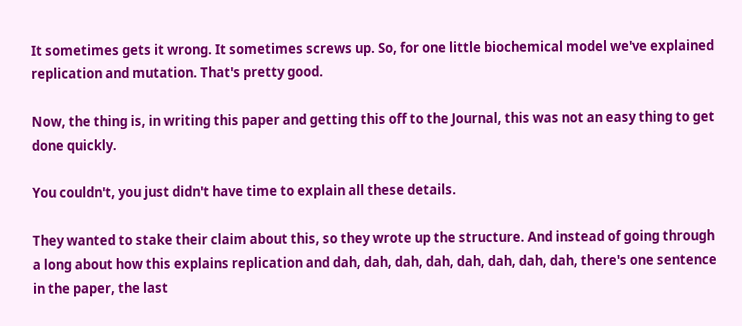It sometimes gets it wrong. It sometimes screws up. So, for one little biochemical model we've explained replication and mutation. That's pretty good.

Now, the thing is, in writing this paper and getting this off to the Journal, this was not an easy thing to get done quickly.

You couldn't, you just didn't have time to explain all these details.

They wanted to stake their claim about this, so they wrote up the structure. And instead of going through a long about how this explains replication and dah, dah, dah, dah, dah, dah, dah, dah, there's one sentence in the paper, the last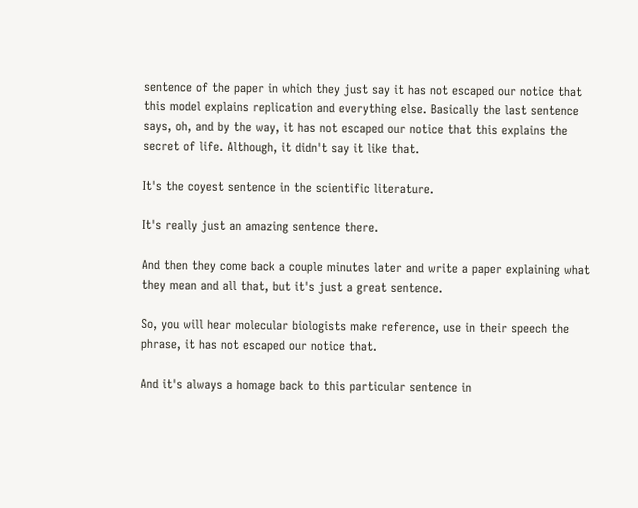sentence of the paper in which they just say it has not escaped our notice that this model explains replication and everything else. Basically the last sentence says, oh, and by the way, it has not escaped our notice that this explains the secret of life. Although, it didn't say it like that.

It's the coyest sentence in the scientific literature.

It's really just an amazing sentence there.

And then they come back a couple minutes later and write a paper explaining what they mean and all that, but it's just a great sentence.

So, you will hear molecular biologists make reference, use in their speech the phrase, it has not escaped our notice that.

And it's always a homage back to this particular sentence in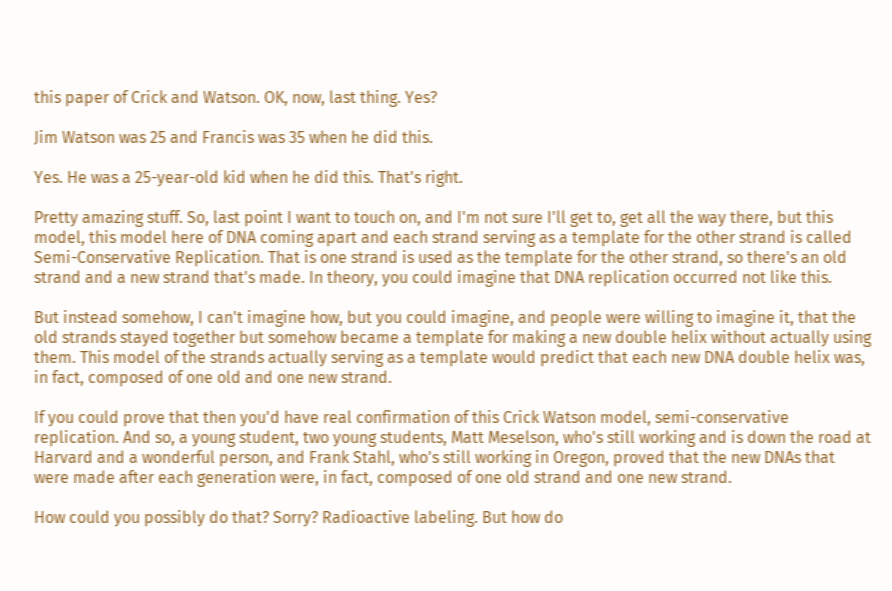this paper of Crick and Watson. OK, now, last thing. Yes?

Jim Watson was 25 and Francis was 35 when he did this.

Yes. He was a 25-year-old kid when he did this. That's right.

Pretty amazing stuff. So, last point I want to touch on, and I'm not sure I'll get to, get all the way there, but this model, this model here of DNA coming apart and each strand serving as a template for the other strand is called Semi-Conservative Replication. That is one strand is used as the template for the other strand, so there's an old strand and a new strand that's made. In theory, you could imagine that DNA replication occurred not like this.

But instead somehow, I can't imagine how, but you could imagine, and people were willing to imagine it, that the old strands stayed together but somehow became a template for making a new double helix without actually using them. This model of the strands actually serving as a template would predict that each new DNA double helix was, in fact, composed of one old and one new strand.

If you could prove that then you'd have real confirmation of this Crick Watson model, semi-conservative replication. And so, a young student, two young students, Matt Meselson, who's still working and is down the road at Harvard and a wonderful person, and Frank Stahl, who's still working in Oregon, proved that the new DNAs that were made after each generation were, in fact, composed of one old strand and one new strand.

How could you possibly do that? Sorry? Radioactive labeling. But how do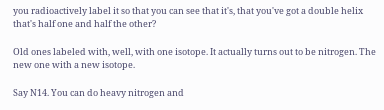you radioactively label it so that you can see that it's, that you've got a double helix that's half one and half the other?

Old ones labeled with, well, with one isotope. It actually turns out to be nitrogen. The new one with a new isotope.

Say N14. You can do heavy nitrogen and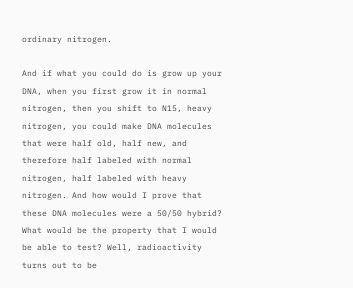ordinary nitrogen.

And if what you could do is grow up your DNA, when you first grow it in normal nitrogen, then you shift to N15, heavy nitrogen, you could make DNA molecules that were half old, half new, and therefore half labeled with normal nitrogen, half labeled with heavy nitrogen. And how would I prove that these DNA molecules were a 50/50 hybrid? What would be the property that I would be able to test? Well, radioactivity turns out to be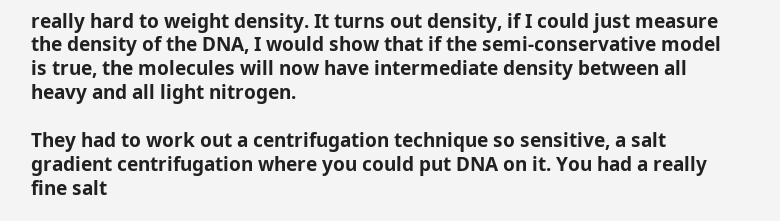really hard to weight density. It turns out density, if I could just measure the density of the DNA, I would show that if the semi-conservative model is true, the molecules will now have intermediate density between all heavy and all light nitrogen.

They had to work out a centrifugation technique so sensitive, a salt gradient centrifugation where you could put DNA on it. You had a really fine salt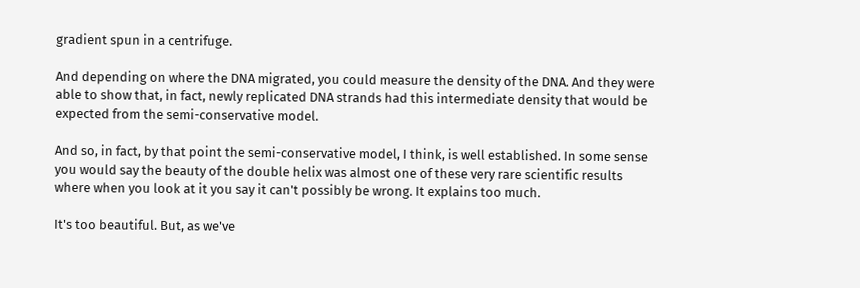gradient spun in a centrifuge.

And depending on where the DNA migrated, you could measure the density of the DNA. And they were able to show that, in fact, newly replicated DNA strands had this intermediate density that would be expected from the semi-conservative model.

And so, in fact, by that point the semi-conservative model, I think, is well established. In some sense you would say the beauty of the double helix was almost one of these very rare scientific results where when you look at it you say it can't possibly be wrong. It explains too much.

It's too beautiful. But, as we've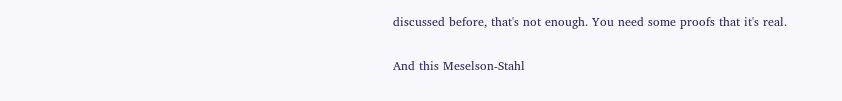discussed before, that's not enough. You need some proofs that it's real.

And this Meselson-Stahl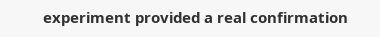experiment provided a real confirmation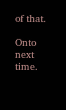of that.

Onto next time.